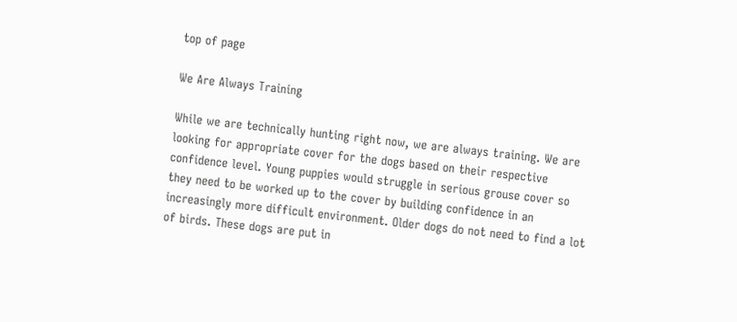top of page

We Are Always Training

While we are technically hunting right now, we are always training. We are looking for appropriate cover for the dogs based on their respective confidence level. Young puppies would struggle in serious grouse cover so they need to be worked up to the cover by building confidence in an increasingly more difficult environment. Older dogs do not need to find a lot of birds. These dogs are put in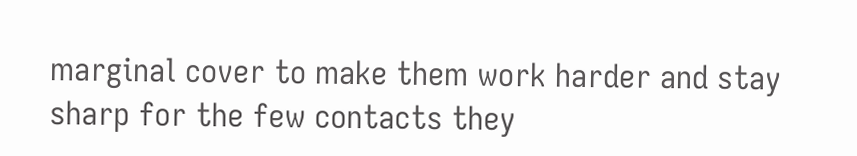marginal cover to make them work harder and stay sharp for the few contacts they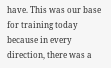have. This was our base for training today because in every direction, there was a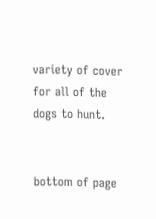variety of cover for all of the dogs to hunt.


bottom of page